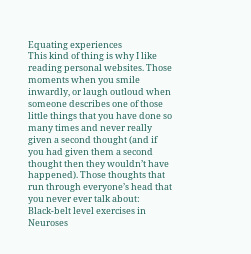Equating experiences
This kind of thing is why I like reading personal websites. Those moments when you smile inwardly, or laugh outloud when someone describes one of those little things that you have done so many times and never really given a second thought (and if you had given them a second thought then they wouldn’t have happened). Those thoughts that run through everyone’s head that you never ever talk about:
Black-belt level exercises in Neuroses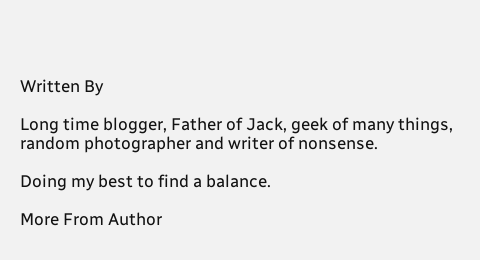Written By

Long time blogger, Father of Jack, geek of many things, random photographer and writer of nonsense.

Doing my best to find a balance.

More From Author